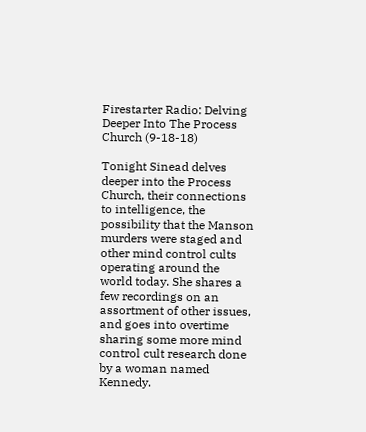Firestarter Radio: Delving Deeper Into The Process Church (9-18-18)

Tonight Sinead delves deeper into the Process Church, their connections to intelligence, the possibility that the Manson murders were staged and other mind control cults operating around the world today. She shares a few recordings on an assortment of other issues, and goes into overtime sharing some more mind control cult research done by a woman named Kennedy.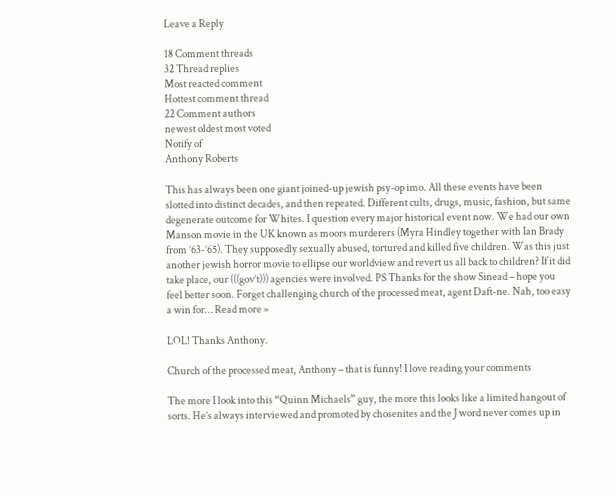Leave a Reply

18 Comment threads
32 Thread replies
Most reacted comment
Hottest comment thread
22 Comment authors
newest oldest most voted
Notify of
Anthony Roberts

This has always been one giant joined-up jewish psy-op imo. All these events have been slotted into distinct decades, and then repeated. Different cults, drugs, music, fashion, but same degenerate outcome for Whites. I question every major historical event now. We had our own Manson movie in the UK known as moors murderers (Myra Hindley together with Ian Brady from ’63-’65). They supposedly sexually abused, tortured and killed five children. Was this just another jewish horror movie to ellipse our worldview and revert us all back to children? If it did take place, our (((gov’t))) agencies were involved. PS Thanks for the show Sinead – hope you feel better soon. Forget challenging church of the processed meat, agent Daft-ne. Nah, too easy a win for… Read more »

LOL! Thanks Anthony.

Church of the processed meat, Anthony – that is funny! I love reading your comments

The more I look into this “Quinn Michaels” guy, the more this looks like a limited hangout of sorts. He’s always interviewed and promoted by chosenites and the J word never comes up in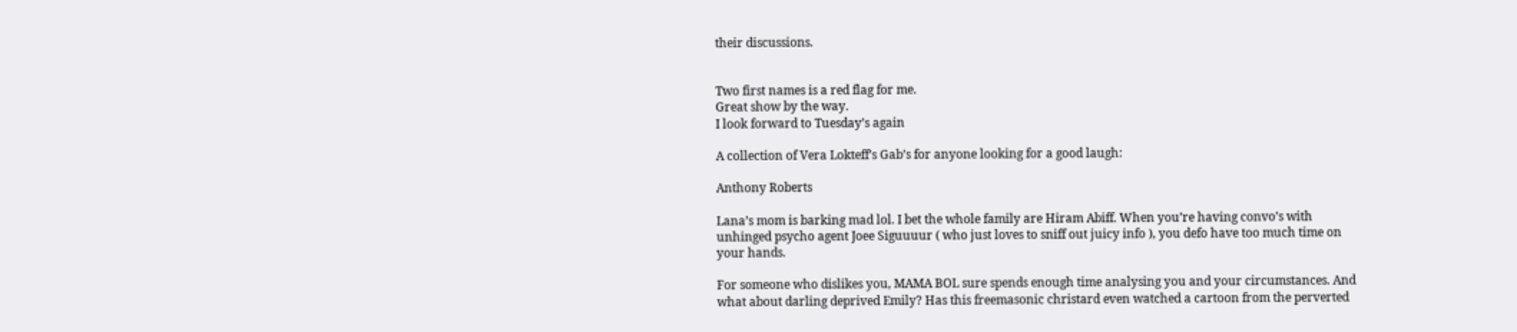their discussions.


Two first names is a red flag for me.
Great show by the way.
I look forward to Tuesday’s again

A collection of Vera Lokteff’s Gab’s for anyone looking for a good laugh:

Anthony Roberts

Lana’s mom is barking mad lol. I bet the whole family are Hiram Abiff. When you’re having convo’s with unhinged psycho agent Joee Siguuuur ( who just loves to sniff out juicy info ), you defo have too much time on your hands.

For someone who dislikes you, MAMA BOL sure spends enough time analysing you and your circumstances. And what about darling deprived Emily? Has this freemasonic christard even watched a cartoon from the perverted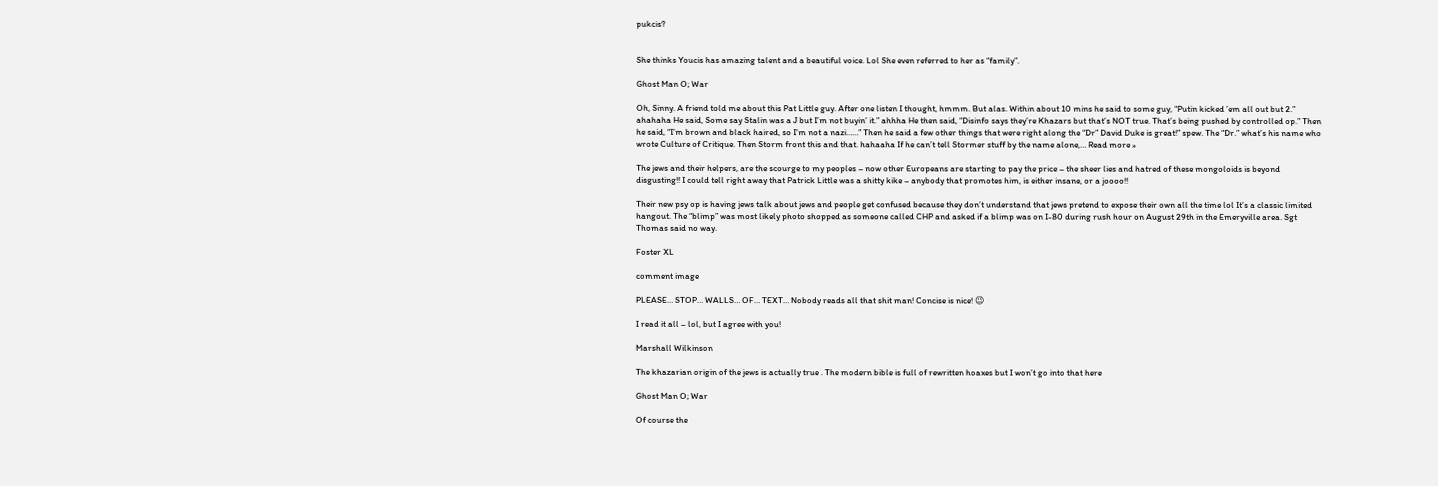pukcis?


She thinks Youcis has amazing talent and a beautiful voice. Lol She even referred to her as “family”.

Ghost Man O; War

Oh, Sinny. A friend told me about this Pat Little guy. After one listen I thought, hmmm. But alas. Within about 10 mins he said to some guy, “Putin kicked ’em all out but 2.” ahahaha He said, Some say Stalin was a J but I’m not buyin’ it.” ahhha He then said, “Disinfo says they’re Khazars but that’s NOT true. That’s being pushed by controlled op.” Then he said, “I’m brown and black haired, so I’m not a nazi……” Then he said a few other things that were right along the “Dr” David Duke is great!” spew. The “Dr.” what’s his name who wrote Culture of Critique. Then Storm front this and that. hahaaha If he can’t tell Stormer stuff by the name alone,… Read more »

The jews and their helpers, are the scourge to my peoples – now other Europeans are starting to pay the price – the sheer lies and hatred of these mongoloids is beyond disgusting!! I could tell right away that Patrick Little was a shitty kike – anybody that promotes him, is either insane, or a joooo!!

Their new psy op is having jews talk about jews and people get confused because they don’t understand that jews pretend to expose their own all the time lol It’s a classic limited hangout. The “blimp” was most likely photo shopped as someone called CHP and asked if a blimp was on I-80 during rush hour on August 29th in the Emeryville area. Sgt Thomas said no way.

Foster XL

comment image

PLEASE… STOP… WALLS… OF… TEXT… Nobody reads all that shit man! Concise is nice! 😉

I read it all – lol, but I agree with you!

Marshall Wilkinson

The khazarian origin of the jews is actually true . The modern bible is full of rewritten hoaxes but I won’t go into that here

Ghost Man O; War

Of course the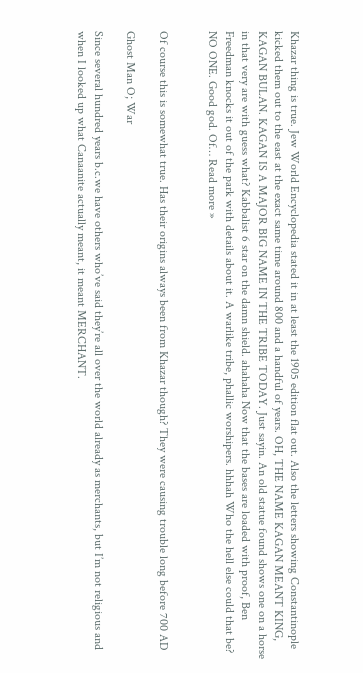Khazar thing is true. Jew World Encyclopedia stated it in at least the 1905 edition flat out. Also the letters showing Constantinople kicked them out to the east at the exact same time around 800 and a handful of years. OH, THE NAME KAGAN MEANT KING, KAGAN BULAN. KAGAN IS A MAJOR BIG NAME IN THE TRIBE TODAY. Just sayin. An old statue found shows one on a horse in that very are with guess what? Kabbalist 6 star on the damn shield. ahahaha Now that the bases are loaded with proof, Ben Freedman knocks it out of the park with details about it. A warlike tribe, phallic worshipers. hhhah Who the hell else could that be? NO ONE. Good god. Of… Read more »


Of course this is somewhat true. Has their origins always been from Khazar though? They were causing trouble long before 700 AD

Ghost Man O; War

Since several hundred years b.c.we have others who’ve said they’re all over the world already as merchants, but I’m not religious and when I looked up what Canaanite actually meant, it meant MERCHANT.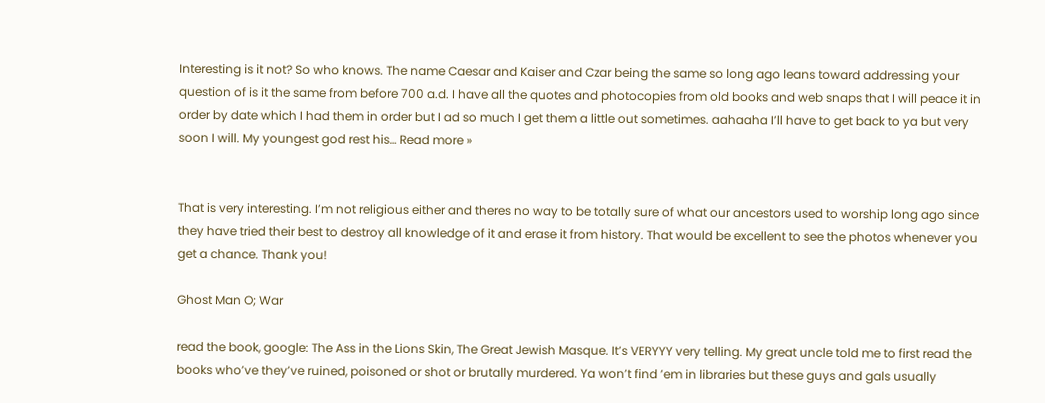Interesting is it not? So who knows. The name Caesar and Kaiser and Czar being the same so long ago leans toward addressing your question of is it the same from before 700 a.d. I have all the quotes and photocopies from old books and web snaps that I will peace it in order by date which I had them in order but I ad so much I get them a little out sometimes. aahaaha I’ll have to get back to ya but very soon I will. My youngest god rest his… Read more »


That is very interesting. I’m not religious either and theres no way to be totally sure of what our ancestors used to worship long ago since they have tried their best to destroy all knowledge of it and erase it from history. That would be excellent to see the photos whenever you get a chance. Thank you!

Ghost Man O; War

read the book, google: The Ass in the Lions Skin, The Great Jewish Masque. It’s VERYYY very telling. My great uncle told me to first read the books who’ve they’ve ruined, poisoned or shot or brutally murdered. Ya won’t find ’em in libraries but these guys and gals usually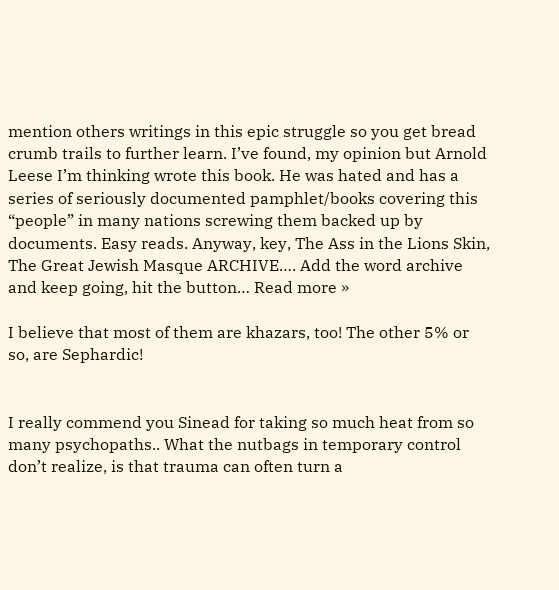mention others writings in this epic struggle so you get bread crumb trails to further learn. I’ve found, my opinion but Arnold Leese I’m thinking wrote this book. He was hated and has a series of seriously documented pamphlet/books covering this “people” in many nations screwing them backed up by documents. Easy reads. Anyway, key, The Ass in the Lions Skin, The Great Jewish Masque ARCHIVE…. Add the word archive and keep going, hit the button… Read more »

I believe that most of them are khazars, too! The other 5% or so, are Sephardic!


I really commend you Sinead for taking so much heat from so many psychopaths.. What the nutbags in temporary control don’t realize, is that trauma can often turn a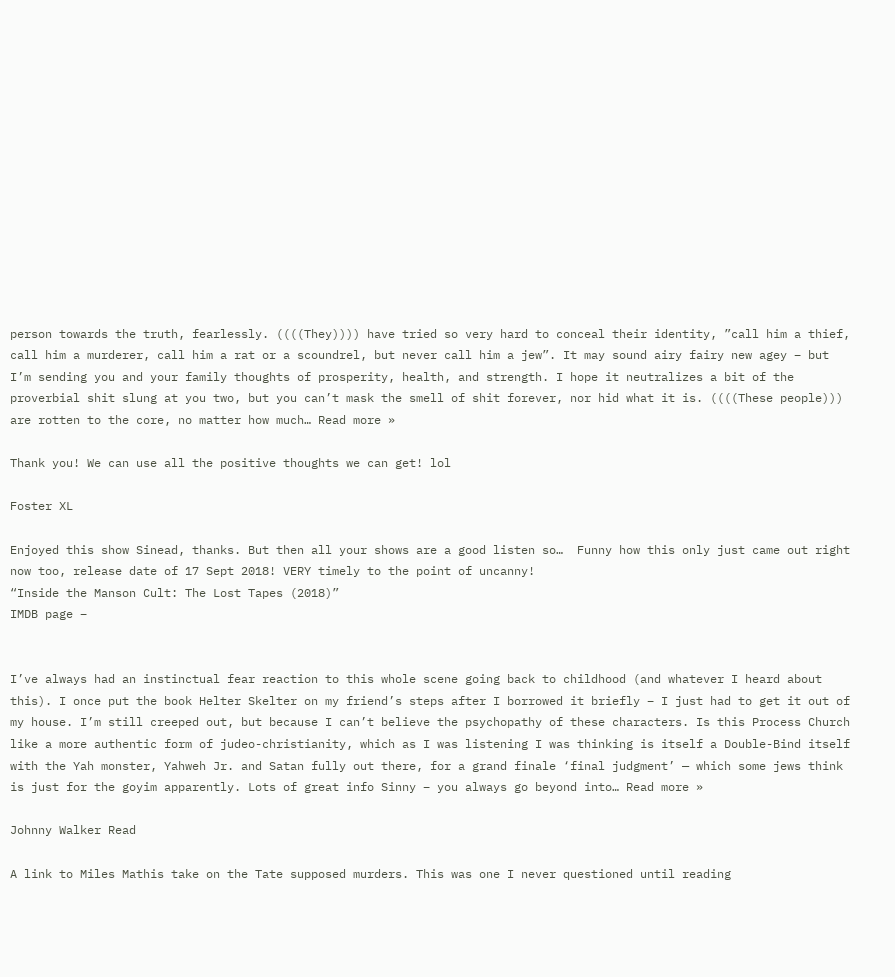person towards the truth, fearlessly. ((((They)))) have tried so very hard to conceal their identity, ”call him a thief, call him a murderer, call him a rat or a scoundrel, but never call him a jew”. It may sound airy fairy new agey – but I’m sending you and your family thoughts of prosperity, health, and strength. I hope it neutralizes a bit of the proverbial shit slung at you two, but you can’t mask the smell of shit forever, nor hid what it is. ((((These people))) are rotten to the core, no matter how much… Read more »

Thank you! We can use all the positive thoughts we can get! lol

Foster XL

Enjoyed this show Sinead, thanks. But then all your shows are a good listen so…  Funny how this only just came out right now too, release date of 17 Sept 2018! VERY timely to the point of uncanny!
“Inside the Manson Cult: The Lost Tapes (2018)”
IMDB page –


I’ve always had an instinctual fear reaction to this whole scene going back to childhood (and whatever I heard about this). I once put the book Helter Skelter on my friend’s steps after I borrowed it briefly – I just had to get it out of my house. I’m still creeped out, but because I can’t believe the psychopathy of these characters. Is this Process Church like a more authentic form of judeo-christianity, which as I was listening I was thinking is itself a Double-Bind itself with the Yah monster, Yahweh Jr. and Satan fully out there, for a grand finale ‘final judgment’ — which some jews think is just for the goyim apparently. Lots of great info Sinny – you always go beyond into… Read more »

Johnny Walker Read

A link to Miles Mathis take on the Tate supposed murders. This was one I never questioned until reading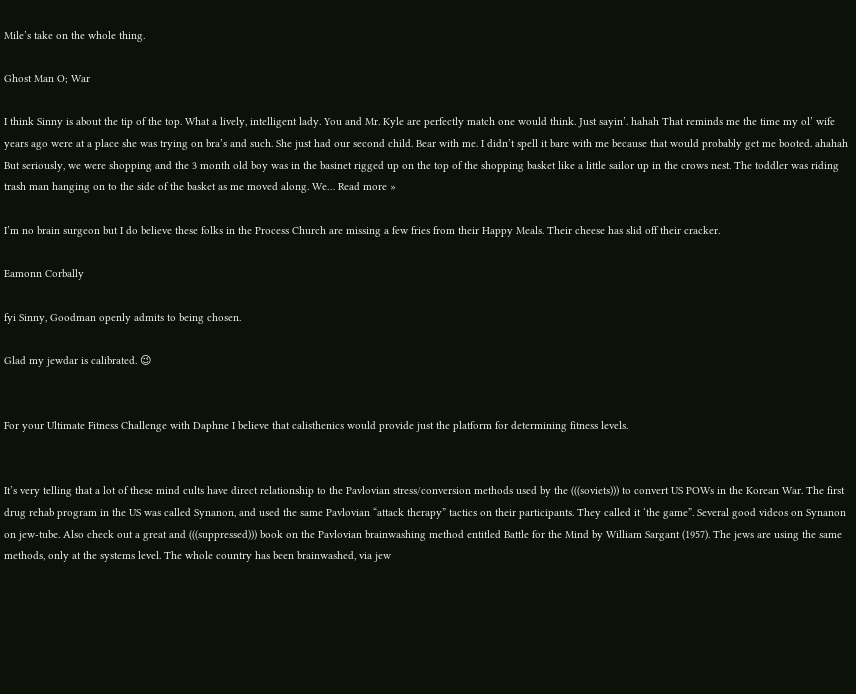Mile’s take on the whole thing.

Ghost Man O; War

I think Sinny is about the tip of the top. What a lively, intelligent lady. You and Mr. Kyle are perfectly match one would think. Just sayin’. hahah That reminds me the time my ol’ wife years ago were at a place she was trying on bra’s and such. She just had our second child. Bear with me. I didn’t spell it bare with me because that would probably get me booted. ahahah But seriously, we were shopping and the 3 month old boy was in the basinet rigged up on the top of the shopping basket like a little sailor up in the crows nest. The toddler was riding trash man hanging on to the side of the basket as me moved along. We… Read more »

I’m no brain surgeon but I do believe these folks in the Process Church are missing a few fries from their Happy Meals. Their cheese has slid off their cracker.

Eamonn Corbally

fyi Sinny, Goodman openly admits to being chosen.

Glad my jewdar is calibrated. 😉


For your Ultimate Fitness Challenge with Daphne I believe that calisthenics would provide just the platform for determining fitness levels.


It’s very telling that a lot of these mind cults have direct relationship to the Pavlovian stress/conversion methods used by the (((soviets))) to convert US POWs in the Korean War. The first drug rehab program in the US was called Synanon, and used the same Pavlovian “attack therapy” tactics on their participants. They called it ‘the game”. Several good videos on Synanon on jew-tube. Also check out a great and (((suppressed))) book on the Pavlovian brainwashing method entitled Battle for the Mind by William Sargant (1957). The jews are using the same methods, only at the systems level. The whole country has been brainwashed, via jew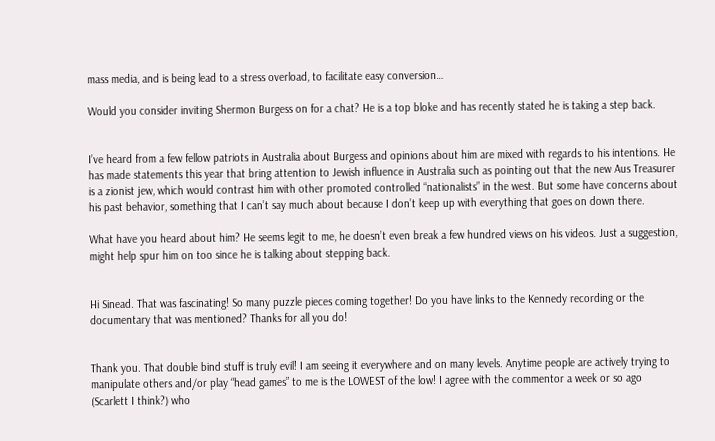mass media, and is being lead to a stress overload, to facilitate easy conversion…

Would you consider inviting Shermon Burgess on for a chat? He is a top bloke and has recently stated he is taking a step back.


I’ve heard from a few fellow patriots in Australia about Burgess and opinions about him are mixed with regards to his intentions. He has made statements this year that bring attention to Jewish influence in Australia such as pointing out that the new Aus Treasurer is a zionist jew, which would contrast him with other promoted controlled “nationalists” in the west. But some have concerns about his past behavior, something that I can’t say much about because I don’t keep up with everything that goes on down there.

What have you heard about him? He seems legit to me, he doesn’t even break a few hundred views on his videos. Just a suggestion, might help spur him on too since he is talking about stepping back.


Hi Sinead. That was fascinating! So many puzzle pieces coming together! Do you have links to the Kennedy recording or the documentary that was mentioned? Thanks for all you do!


Thank you. That double bind stuff is truly evil! I am seeing it everywhere and on many levels. Anytime people are actively trying to manipulate others and/or play “head games” to me is the LOWEST of the low! I agree with the commentor a week or so ago (Scarlett I think?) who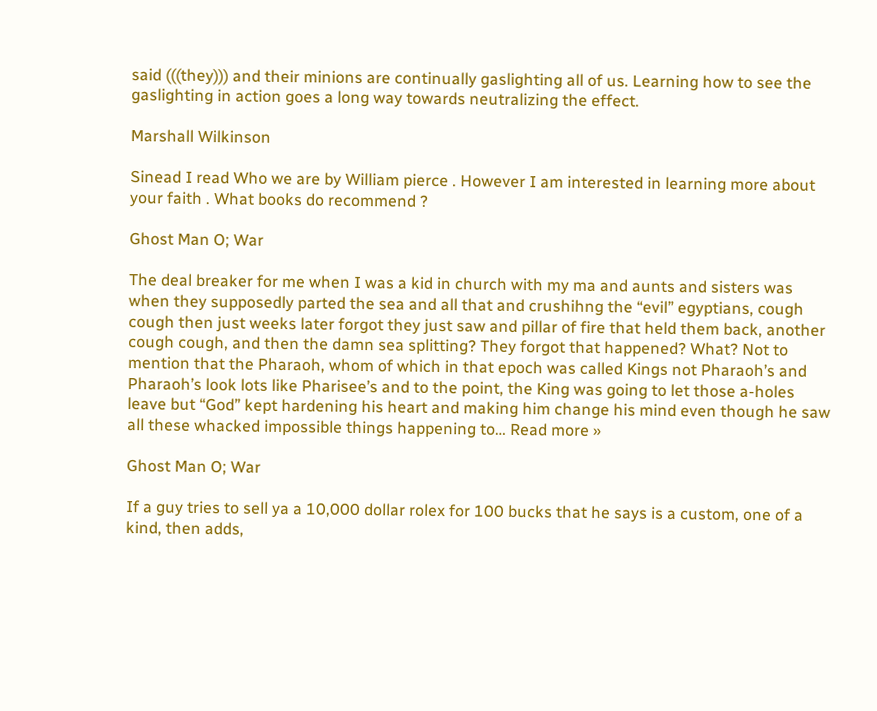said (((they))) and their minions are continually gaslighting all of us. Learning how to see the gaslighting in action goes a long way towards neutralizing the effect.

Marshall Wilkinson

Sinead I read Who we are by William pierce . However I am interested in learning more about your faith . What books do recommend ?

Ghost Man O; War

The deal breaker for me when I was a kid in church with my ma and aunts and sisters was when they supposedly parted the sea and all that and crushihng the “evil” egyptians, cough cough then just weeks later forgot they just saw and pillar of fire that held them back, another cough cough, and then the damn sea splitting? They forgot that happened? What? Not to mention that the Pharaoh, whom of which in that epoch was called Kings not Pharaoh’s and Pharaoh’s look lots like Pharisee’s and to the point, the King was going to let those a-holes leave but “God” kept hardening his heart and making him change his mind even though he saw all these whacked impossible things happening to… Read more »

Ghost Man O; War

If a guy tries to sell ya a 10,000 dollar rolex for 100 bucks that he says is a custom, one of a kind, then adds,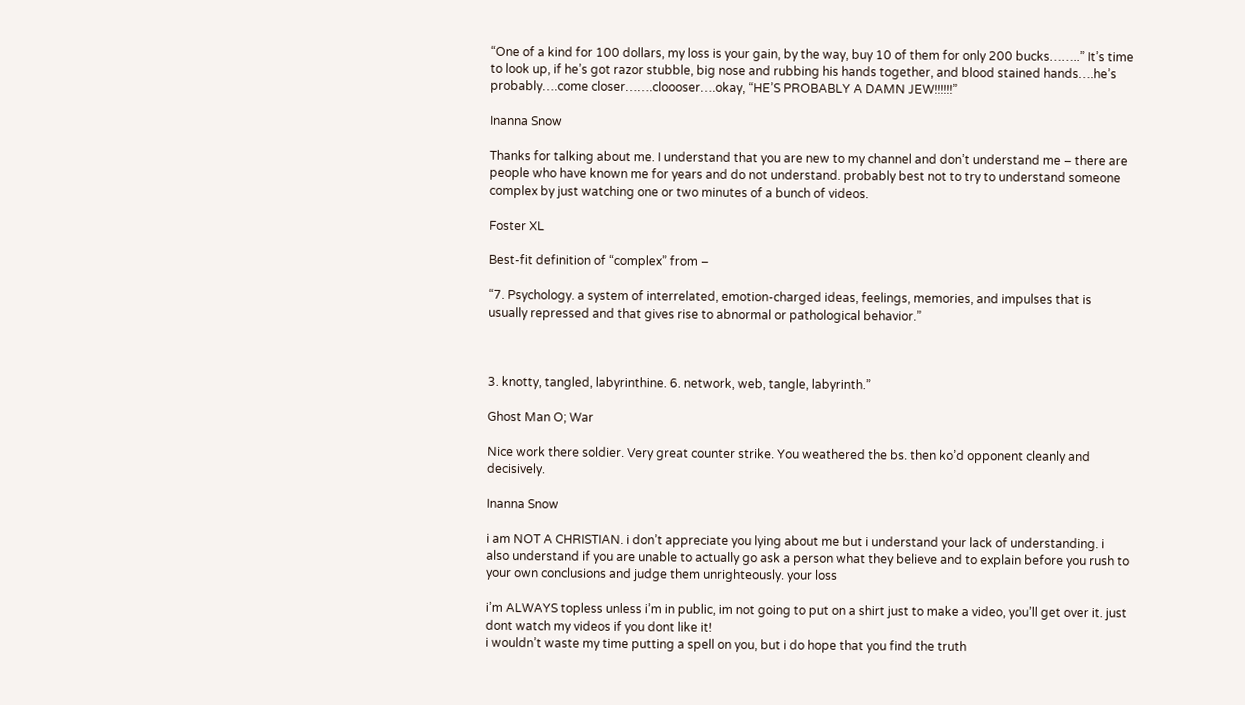“One of a kind for 100 dollars, my loss is your gain, by the way, buy 10 of them for only 200 bucks……..” It’s time to look up, if he’s got razor stubble, big nose and rubbing his hands together, and blood stained hands….he’s probably….come closer…….cloooser….okay, “HE’S PROBABLY A DAMN JEW!!!!!!”

Inanna Snow

Thanks for talking about me. I understand that you are new to my channel and don’t understand me – there are people who have known me for years and do not understand. probably best not to try to understand someone complex by just watching one or two minutes of a bunch of videos.

Foster XL

Best-fit definition of “complex” from –

“7. Psychology. a system of interrelated, emotion-charged ideas, feelings, memories, and impulses that is usually repressed and that gives rise to abnormal or pathological behavior.”



3. knotty, tangled, labyrinthine. 6. network, web, tangle, labyrinth.”

Ghost Man O; War

Nice work there soldier. Very great counter strike. You weathered the bs. then ko’d opponent cleanly and decisively.

Inanna Snow

i am NOT A CHRISTIAN. i don’t appreciate you lying about me but i understand your lack of understanding. i also understand if you are unable to actually go ask a person what they believe and to explain before you rush to your own conclusions and judge them unrighteously. your loss

i’m ALWAYS topless unless i’m in public, im not going to put on a shirt just to make a video, you’ll get over it. just dont watch my videos if you dont like it!
i wouldn’t waste my time putting a spell on you, but i do hope that you find the truth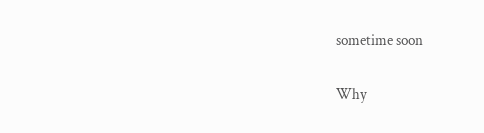sometime soon

Why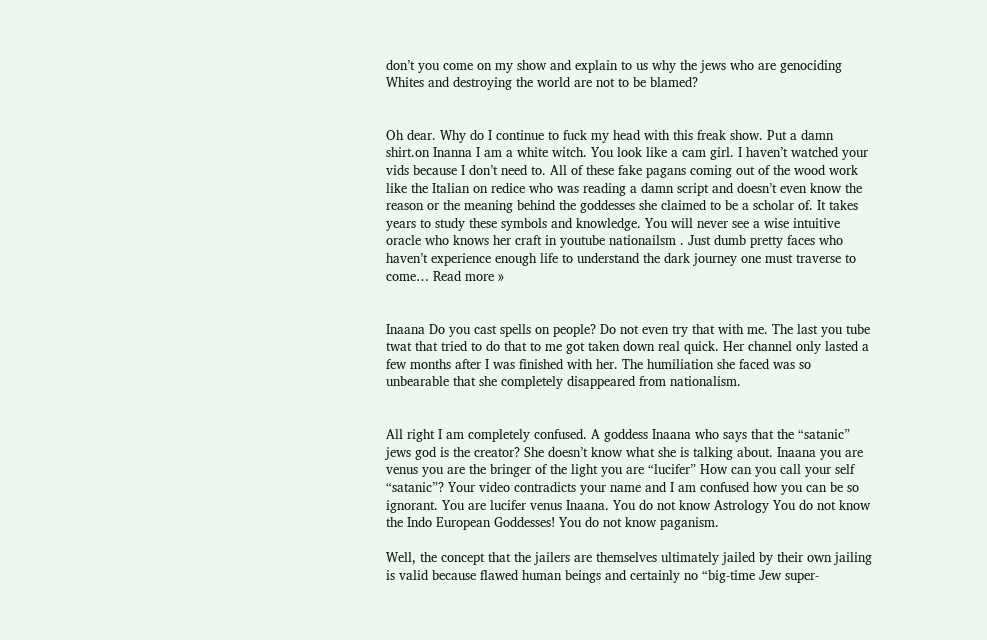don’t you come on my show and explain to us why the jews who are genociding Whites and destroying the world are not to be blamed?


Oh dear. Why do I continue to fuck my head with this freak show. Put a damn shirt.on Inanna I am a white witch. You look like a cam girl. I haven’t watched your vids because I don’t need to. All of these fake pagans coming out of the wood work like the Italian on redice who was reading a damn script and doesn’t even know the reason or the meaning behind the goddesses she claimed to be a scholar of. It takes years to study these symbols and knowledge. You will never see a wise intuitive oracle who knows her craft in youtube nationailsm . Just dumb pretty faces who haven’t experience enough life to understand the dark journey one must traverse to come… Read more »


Inaana Do you cast spells on people? Do not even try that with me. The last you tube twat that tried to do that to me got taken down real quick. Her channel only lasted a few months after I was finished with her. The humiliation she faced was so unbearable that she completely disappeared from nationalism.


All right I am completely confused. A goddess Inaana who says that the “satanic” jews god is the creator? She doesn’t know what she is talking about. Inaana you are venus you are the bringer of the light you are “lucifer” How can you call your self “satanic”? Your video contradicts your name and I am confused how you can be so ignorant. You are lucifer venus Inaana. You do not know Astrology You do not know the Indo European Goddesses! You do not know paganism.

Well, the concept that the jailers are themselves ultimately jailed by their own jailing is valid because flawed human beings and certainly no “big-time Jew super-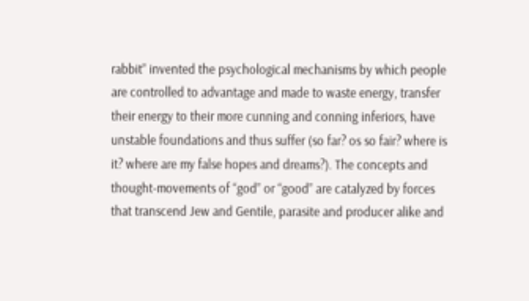rabbit” invented the psychological mechanisms by which people are controlled to advantage and made to waste energy, transfer their energy to their more cunning and conning inferiors, have unstable foundations and thus suffer (so far? os so fair? where is it? where are my false hopes and dreams?). The concepts and thought-movements of “god” or “good” are catalyzed by forces that transcend Jew and Gentile, parasite and producer alike and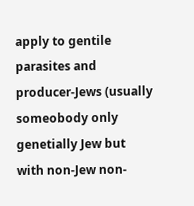apply to gentile parasites and producer-Jews (usually someobody only genetially Jew but with non-Jew non-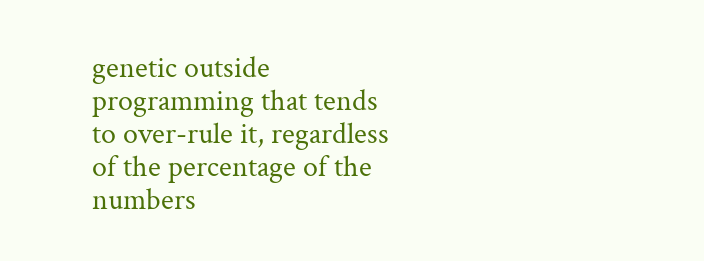genetic outside programming that tends to over-rule it, regardless of the percentage of the numbers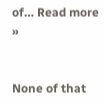of… Read more »


None of that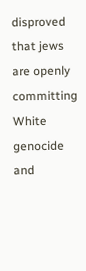disproved that jews are openly committing White genocide and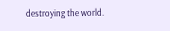destroying the world.